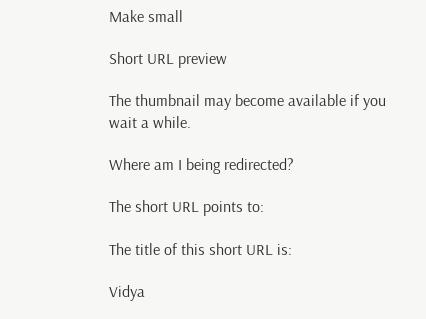Make small

Short URL preview

The thumbnail may become available if you wait a while.

Where am I being redirected?

The short URL points to:

The title of this short URL is:

Vidya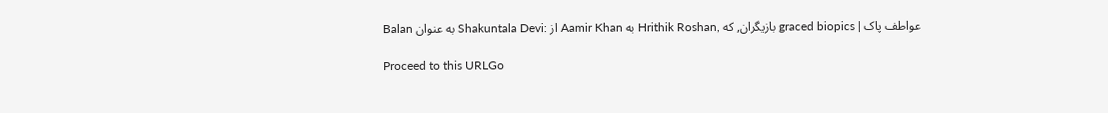Balan به عنوان Shakuntala Devi: از Aamir Khan به Hrithik Roshan, بازیگران, که graced biopics | عواطف پاک

Proceed to this URLGo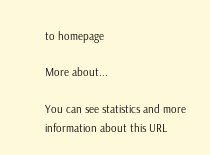to homepage

More about...

You can see statistics and more information about this URL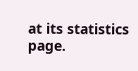at its statistics page.